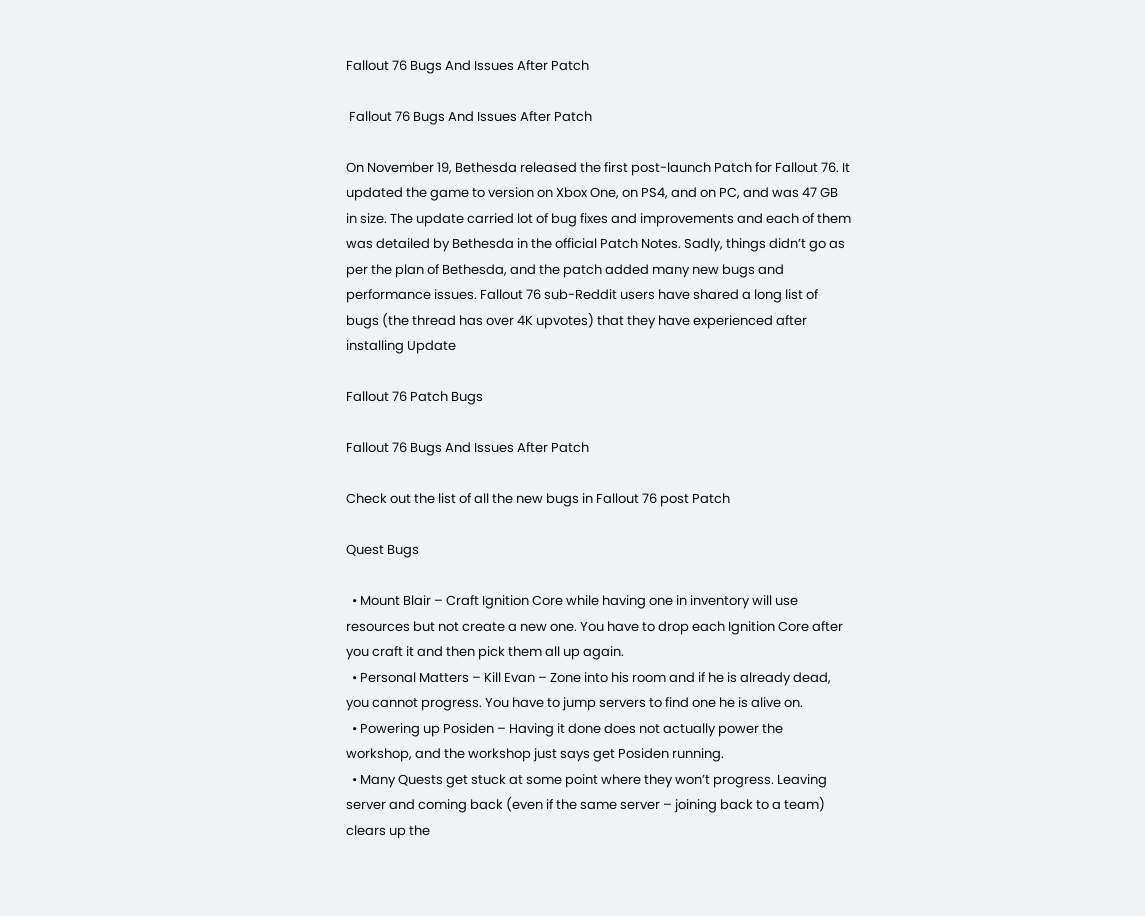Fallout 76 Bugs And Issues After Patch

 Fallout 76 Bugs And Issues After Patch

On November 19, Bethesda released the first post-launch Patch for Fallout 76. It updated the game to version on Xbox One, on PS4, and on PC, and was 47 GB in size. The update carried lot of bug fixes and improvements and each of them was detailed by Bethesda in the official Patch Notes. Sadly, things didn’t go as per the plan of Bethesda, and the patch added many new bugs and performance issues. Fallout 76 sub-Reddit users have shared a long list of bugs (the thread has over 4K upvotes) that they have experienced after installing Update

Fallout 76 Patch Bugs

Fallout 76 Bugs And Issues After Patch

Check out the list of all the new bugs in Fallout 76 post Patch

Quest Bugs

  • Mount Blair – Craft Ignition Core while having one in inventory will use resources but not create a new one. You have to drop each Ignition Core after you craft it and then pick them all up again.
  • Personal Matters – Kill Evan – Zone into his room and if he is already dead, you cannot progress. You have to jump servers to find one he is alive on.
  • Powering up Posiden – Having it done does not actually power the workshop, and the workshop just says get Posiden running.
  • Many Quests get stuck at some point where they won’t progress. Leaving server and coming back (even if the same server – joining back to a team) clears up the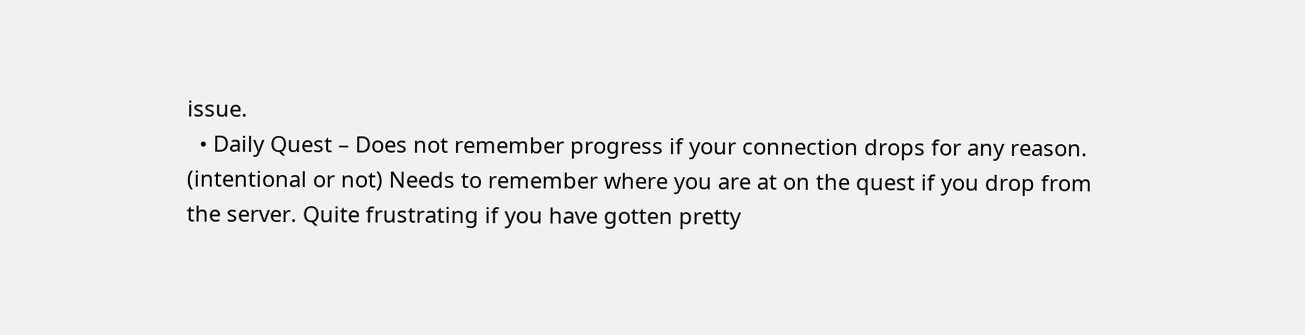issue.
  • Daily Quest – Does not remember progress if your connection drops for any reason. (intentional or not) Needs to remember where you are at on the quest if you drop from the server. Quite frustrating if you have gotten pretty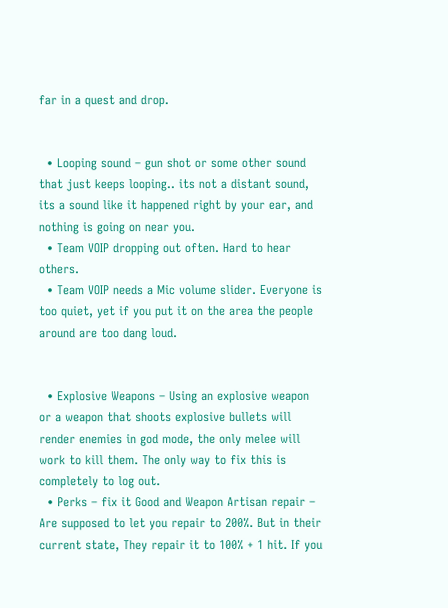far in a quest and drop.


  • Looping sound – gun shot or some other sound that just keeps looping.. its not a distant sound, its a sound like it happened right by your ear, and nothing is going on near you.
  • Team VOIP dropping out often. Hard to hear others.
  • Team VOIP needs a Mic volume slider. Everyone is too quiet, yet if you put it on the area the people around are too dang loud.


  • Explosive Weapons – Using an explosive weapon or a weapon that shoots explosive bullets will render enemies in god mode, the only melee will work to kill them. The only way to fix this is completely to log out.
  • Perks – fix it Good and Weapon Artisan repair – Are supposed to let you repair to 200%. But in their current state, They repair it to 100% + 1 hit. If you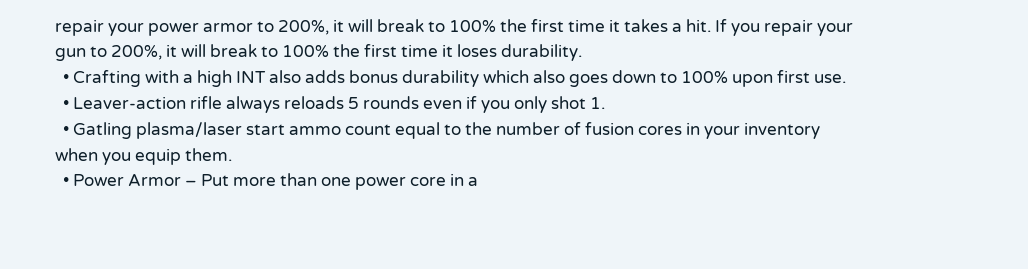repair your power armor to 200%, it will break to 100% the first time it takes a hit. If you repair your gun to 200%, it will break to 100% the first time it loses durability.
  • Crafting with a high INT also adds bonus durability which also goes down to 100% upon first use.
  • Leaver-action rifle always reloads 5 rounds even if you only shot 1.
  • Gatling plasma/laser start ammo count equal to the number of fusion cores in your inventory when you equip them.
  • Power Armor – Put more than one power core in a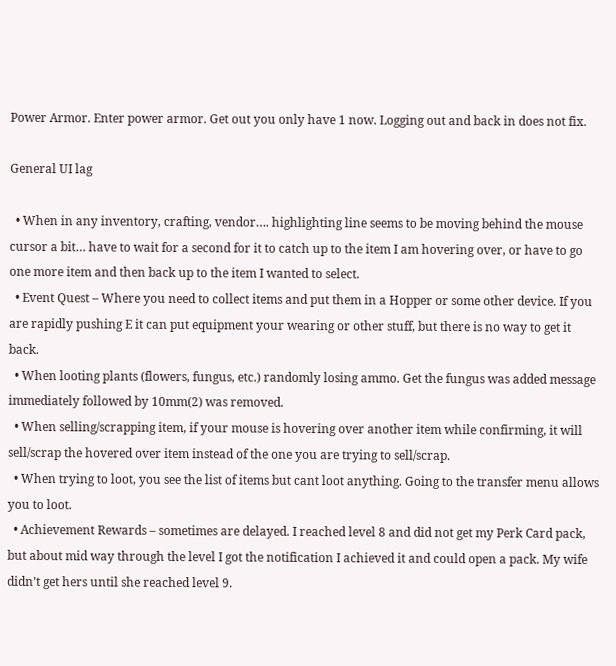Power Armor. Enter power armor. Get out you only have 1 now. Logging out and back in does not fix.

General UI lag

  • When in any inventory, crafting, vendor…. highlighting line seems to be moving behind the mouse cursor a bit… have to wait for a second for it to catch up to the item I am hovering over, or have to go one more item and then back up to the item I wanted to select.
  • Event Quest – Where you need to collect items and put them in a Hopper or some other device. If you are rapidly pushing E it can put equipment your wearing or other stuff, but there is no way to get it back.
  • When looting plants (flowers, fungus, etc.) randomly losing ammo. Get the fungus was added message immediately followed by 10mm(2) was removed.
  • When selling/scrapping item, if your mouse is hovering over another item while confirming, it will sell/scrap the hovered over item instead of the one you are trying to sell/scrap.
  • When trying to loot, you see the list of items but cant loot anything. Going to the transfer menu allows you to loot.
  • Achievement Rewards – sometimes are delayed. I reached level 8 and did not get my Perk Card pack, but about mid way through the level I got the notification I achieved it and could open a pack. My wife didn’t get hers until she reached level 9.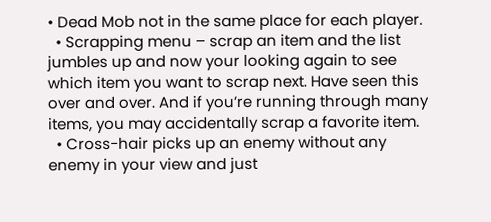• Dead Mob not in the same place for each player.
  • Scrapping menu – scrap an item and the list jumbles up and now your looking again to see which item you want to scrap next. Have seen this over and over. And if you’re running through many items, you may accidentally scrap a favorite item.
  • Cross-hair picks up an enemy without any enemy in your view and just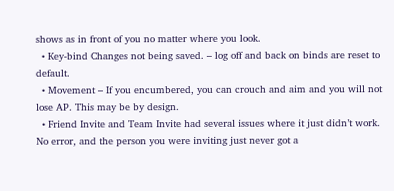shows as in front of you no matter where you look.
  • Key-bind Changes not being saved. – log off and back on binds are reset to default.
  • Movement – If you encumbered, you can crouch and aim and you will not lose AP. This may be by design.
  • Friend Invite and Team Invite had several issues where it just didn’t work. No error, and the person you were inviting just never got a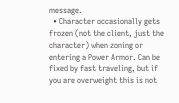message.
  • Character occasionally gets frozen (not the client, just the character) when zoning or entering a Power Armor. Can be fixed by fast traveling, but if you are overweight this is not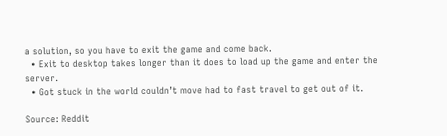a solution, so you have to exit the game and come back.
  • Exit to desktop takes longer than it does to load up the game and enter the server.
  • Got stuck in the world couldn’t move had to fast travel to get out of it.

Source: Reddit